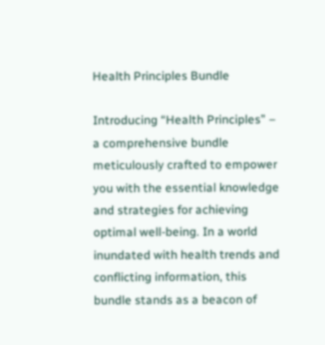Health Principles Bundle

Introducing “Health Principles” – a comprehensive bundle meticulously crafted to empower you with the essential knowledge and strategies for achieving optimal well-being. In a world inundated with health trends and conflicting information, this bundle stands as a beacon of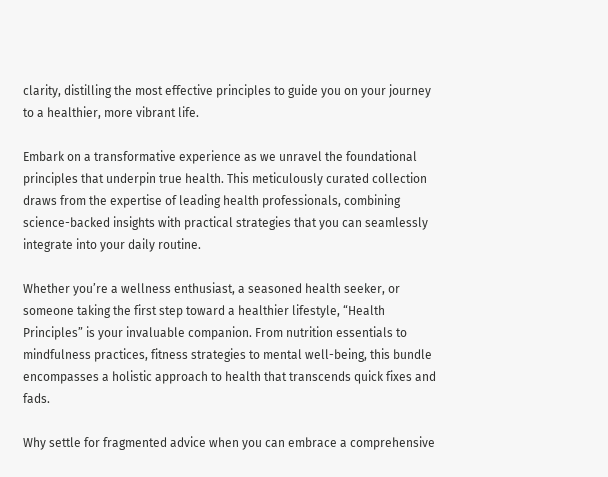clarity, distilling the most effective principles to guide you on your journey to a healthier, more vibrant life.

Embark on a transformative experience as we unravel the foundational principles that underpin true health. This meticulously curated collection draws from the expertise of leading health professionals, combining science-backed insights with practical strategies that you can seamlessly integrate into your daily routine.

Whether you’re a wellness enthusiast, a seasoned health seeker, or someone taking the first step toward a healthier lifestyle, “Health Principles” is your invaluable companion. From nutrition essentials to mindfulness practices, fitness strategies to mental well-being, this bundle encompasses a holistic approach to health that transcends quick fixes and fads.

Why settle for fragmented advice when you can embrace a comprehensive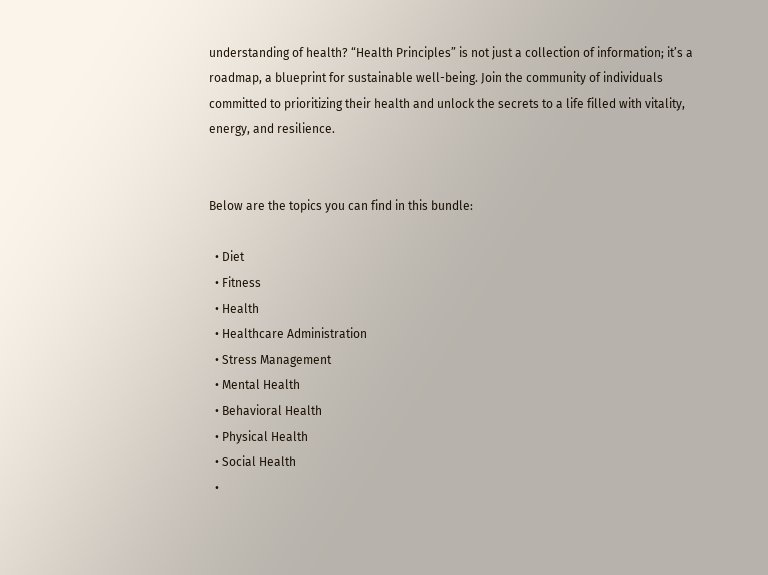understanding of health? “Health Principles” is not just a collection of information; it’s a roadmap, a blueprint for sustainable well-being. Join the community of individuals committed to prioritizing their health and unlock the secrets to a life filled with vitality, energy, and resilience.


Below are the topics you can find in this bundle:

  • Diet
  • Fitness
  • Health
  • Healthcare Administration
  • Stress Management
  • Mental Health
  • Behavioral Health
  • Physical Health
  • Social Health
  •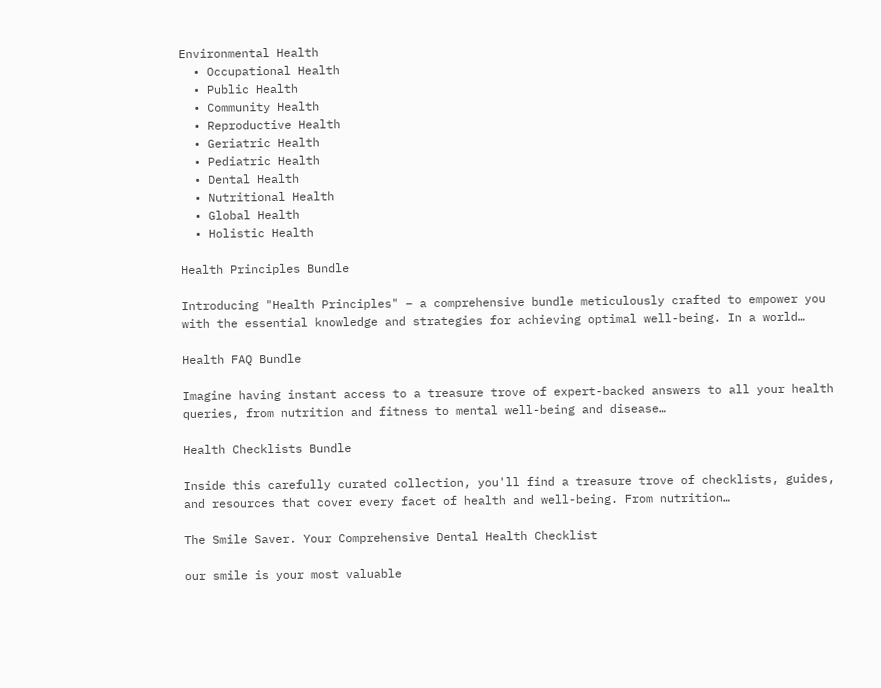Environmental Health
  • Occupational Health
  • Public Health
  • Community Health
  • Reproductive Health
  • Geriatric Health
  • Pediatric Health
  • Dental Health
  • Nutritional Health
  • Global Health
  • Holistic Health

Health Principles Bundle

Introducing "Health Principles" – a comprehensive bundle meticulously crafted to empower you with the essential knowledge and strategies for achieving optimal well-being. In a world…

Health FAQ Bundle

Imagine having instant access to a treasure trove of expert-backed answers to all your health queries, from nutrition and fitness to mental well-being and disease…

Health Checklists Bundle

Inside this carefully curated collection, you'll find a treasure trove of checklists, guides, and resources that cover every facet of health and well-being. From nutrition…

The Smile Saver. Your Comprehensive Dental Health Checklist

our smile is your most valuable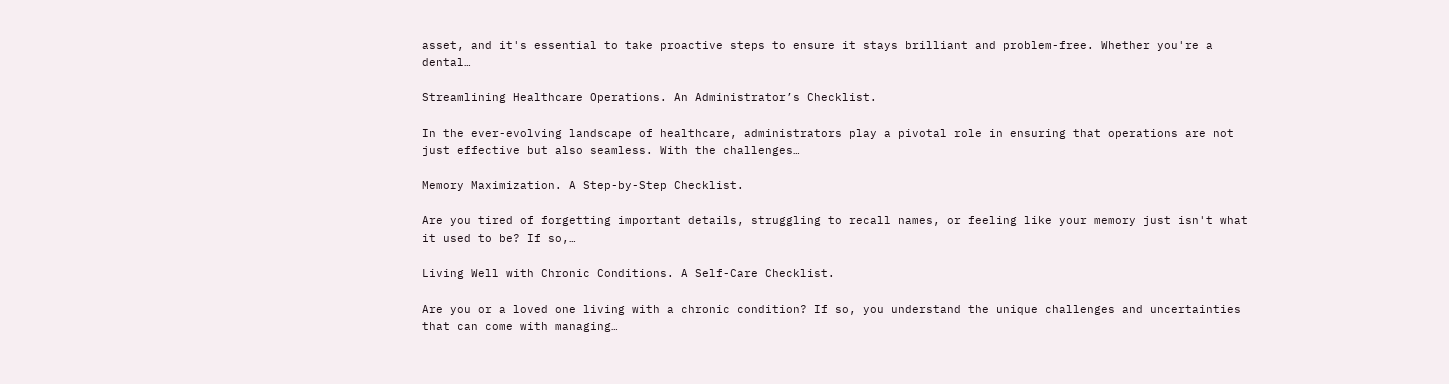asset, and it's essential to take proactive steps to ensure it stays brilliant and problem-free. Whether you're a dental…

Streamlining Healthcare Operations. An Administrator’s Checklist.

In the ever-evolving landscape of healthcare, administrators play a pivotal role in ensuring that operations are not just effective but also seamless. With the challenges…

Memory Maximization. A Step-by-Step Checklist.

Are you tired of forgetting important details, struggling to recall names, or feeling like your memory just isn't what it used to be? If so,…

Living Well with Chronic Conditions. A Self-Care Checklist.

Are you or a loved one living with a chronic condition? If so, you understand the unique challenges and uncertainties that can come with managing…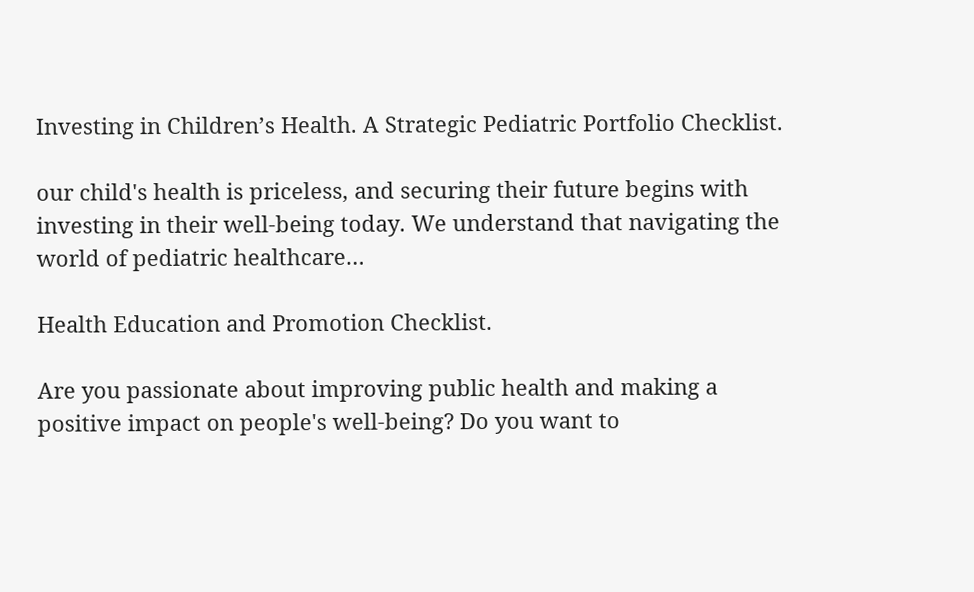Investing in Children’s Health. A Strategic Pediatric Portfolio Checklist.

our child's health is priceless, and securing their future begins with investing in their well-being today. We understand that navigating the world of pediatric healthcare…

Health Education and Promotion Checklist.

Are you passionate about improving public health and making a positive impact on people's well-being? Do you want to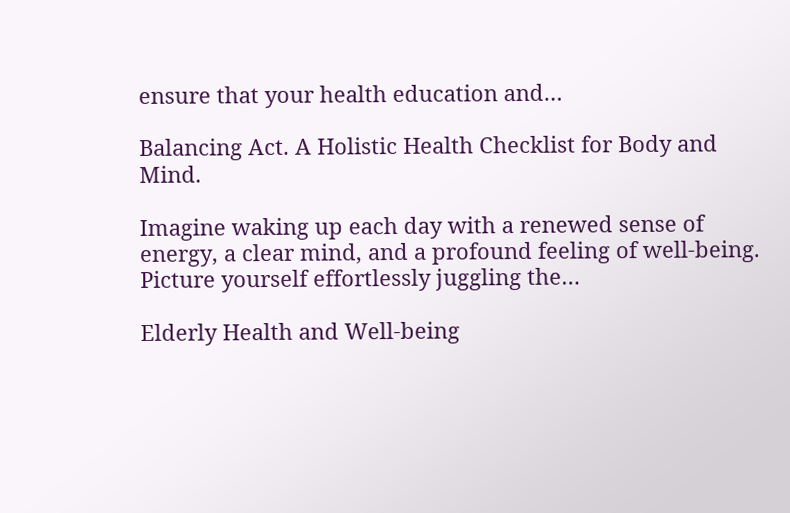ensure that your health education and…

Balancing Act. A Holistic Health Checklist for Body and Mind.

Imagine waking up each day with a renewed sense of energy, a clear mind, and a profound feeling of well-being. Picture yourself effortlessly juggling the…

Elderly Health and Well-being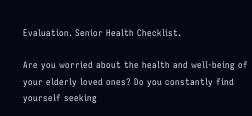Evaluation. Senior Health Checklist.

Are you worried about the health and well-being of your elderly loved ones? Do you constantly find yourself seeking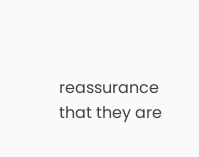reassurance that they are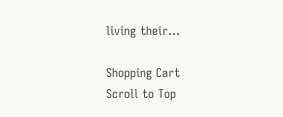living their…

Shopping Cart
Scroll to Top